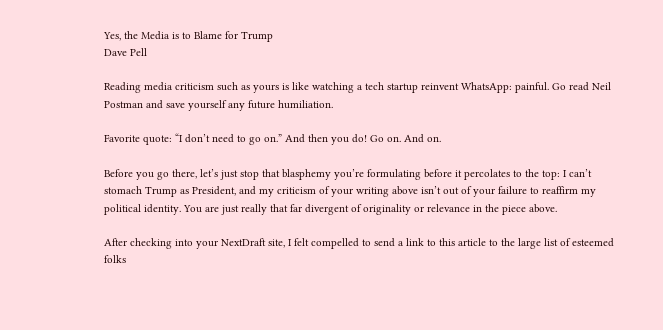Yes, the Media is to Blame for Trump
Dave Pell

Reading media criticism such as yours is like watching a tech startup reinvent WhatsApp: painful. Go read Neil Postman and save yourself any future humiliation.

Favorite quote: “I don’t need to go on.” And then you do! Go on. And on.

Before you go there, let’s just stop that blasphemy you’re formulating before it percolates to the top: I can’t stomach Trump as President, and my criticism of your writing above isn’t out of your failure to reaffirm my political identity. You are just really that far divergent of originality or relevance in the piece above.

After checking into your NextDraft site, I felt compelled to send a link to this article to the large list of esteemed folks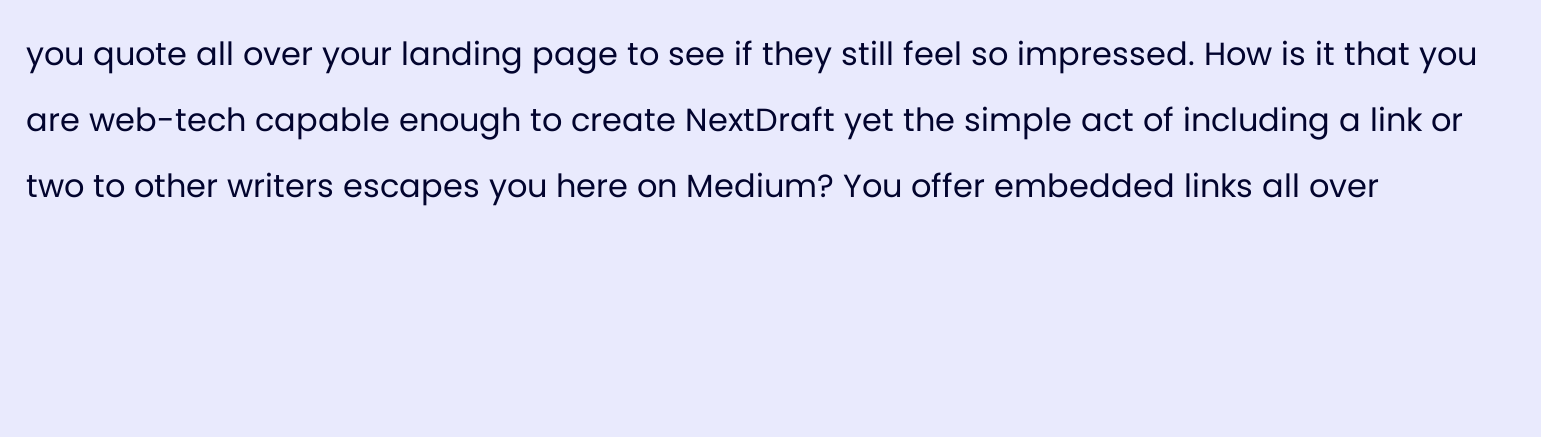you quote all over your landing page to see if they still feel so impressed. How is it that you are web-tech capable enough to create NextDraft yet the simple act of including a link or two to other writers escapes you here on Medium? You offer embedded links all over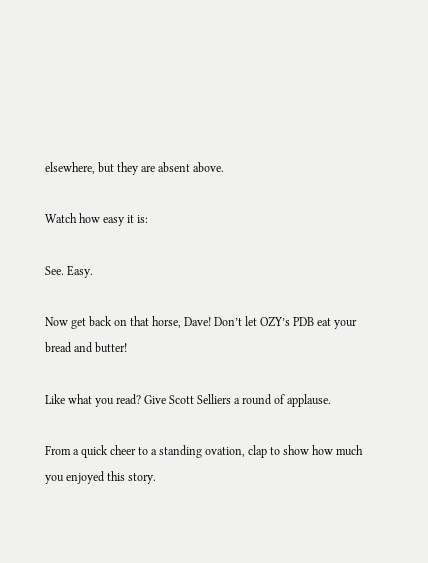elsewhere, but they are absent above.

Watch how easy it is:

See. Easy.

Now get back on that horse, Dave! Don’t let OZY’s PDB eat your bread and butter!

Like what you read? Give Scott Selliers a round of applause.

From a quick cheer to a standing ovation, clap to show how much you enjoyed this story.